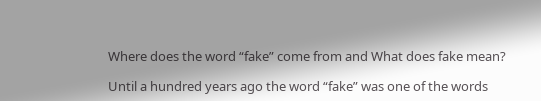Where does the word “fake” come from and What does fake mean?

Until a hundred years ago the word “fake” was one of the words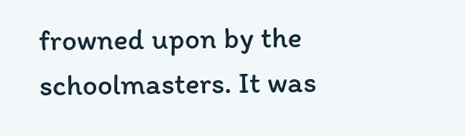frowned upon by the schoolmasters. It was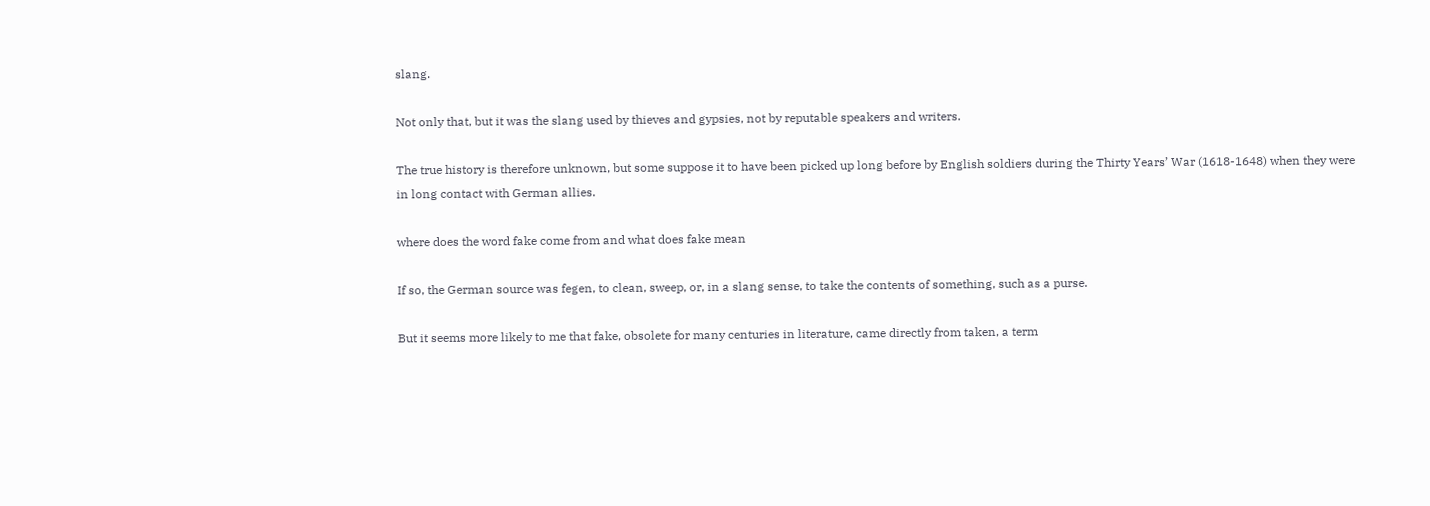slang.

Not only that, but it was the slang used by thieves and gypsies, not by reputable speakers and writers.

The true history is therefore unknown, but some suppose it to have been picked up long before by English soldiers during the Thirty Years’ War (1618-1648) when they were in long contact with German allies.

where does the word fake come from and what does fake mean

If so, the German source was fegen, to clean, sweep, or, in a slang sense, to take the contents of something, such as a purse.

But it seems more likely to me that fake, obsolete for many centuries in literature, came directly from taken, a term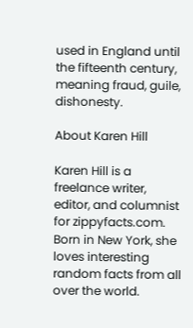used in England until the fifteenth century, meaning fraud, guile, dishonesty.

About Karen Hill

Karen Hill is a freelance writer, editor, and columnist for zippyfacts.com. Born in New York, she loves interesting random facts from all over the world.